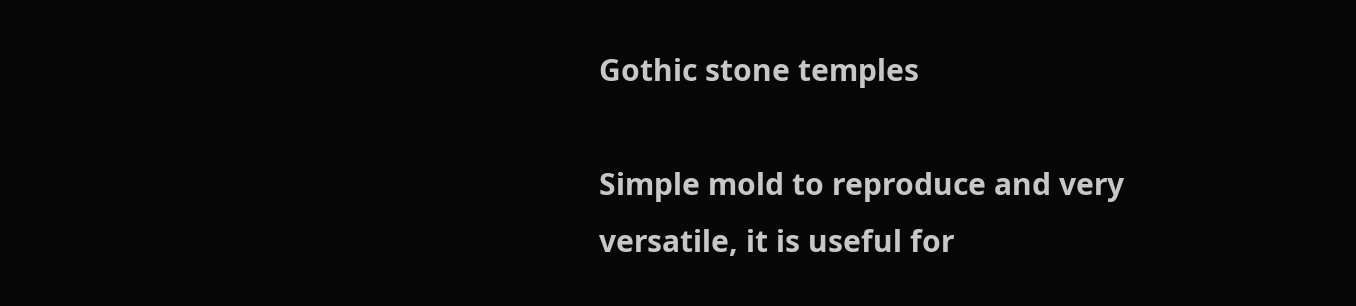Gothic stone temples

Simple mold to reproduce and very versatile, it is useful for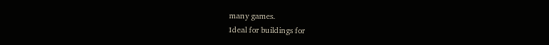many games.
Ideal for buildings for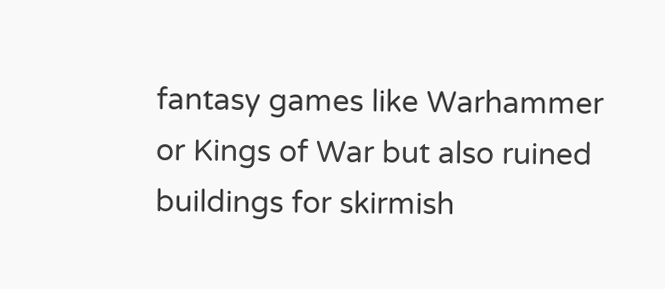fantasy games like Warhammer or Kings of War but also ruined buildings for skirmish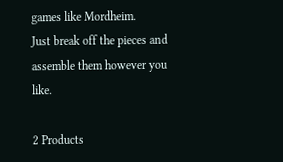games like Mordheim.
Just break off the pieces and assemble them however you like.

2 Products